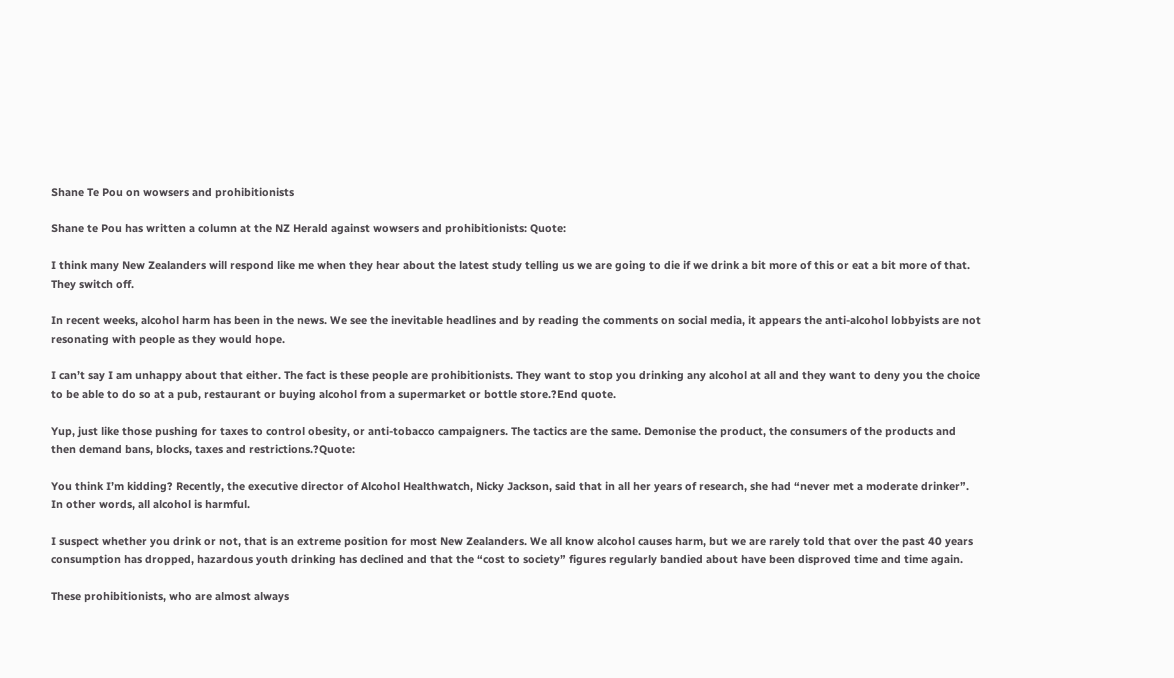Shane Te Pou on wowsers and prohibitionists

Shane te Pou has written a column at the NZ Herald against wowsers and prohibitionists: Quote:

I think many New Zealanders will respond like me when they hear about the latest study telling us we are going to die if we drink a bit more of this or eat a bit more of that. They switch off.

In recent weeks, alcohol harm has been in the news. We see the inevitable headlines and by reading the comments on social media, it appears the anti-alcohol lobbyists are not resonating with people as they would hope.

I can’t say I am unhappy about that either. The fact is these people are prohibitionists. They want to stop you drinking any alcohol at all and they want to deny you the choice to be able to do so at a pub, restaurant or buying alcohol from a supermarket or bottle store.?End quote.

Yup, just like those pushing for taxes to control obesity, or anti-tobacco campaigners. The tactics are the same. Demonise the product, the consumers of the products and then demand bans, blocks, taxes and restrictions.?Quote:

You think I’m kidding? Recently, the executive director of Alcohol Healthwatch, Nicky Jackson, said that in all her years of research, she had “never met a moderate drinker”. In other words, all alcohol is harmful.

I suspect whether you drink or not, that is an extreme position for most New Zealanders. We all know alcohol causes harm, but we are rarely told that over the past 40 years consumption has dropped, hazardous youth drinking has declined and that the “cost to society” figures regularly bandied about have been disproved time and time again.

These prohibitionists, who are almost always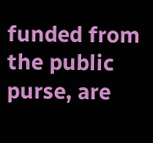funded from the public purse, are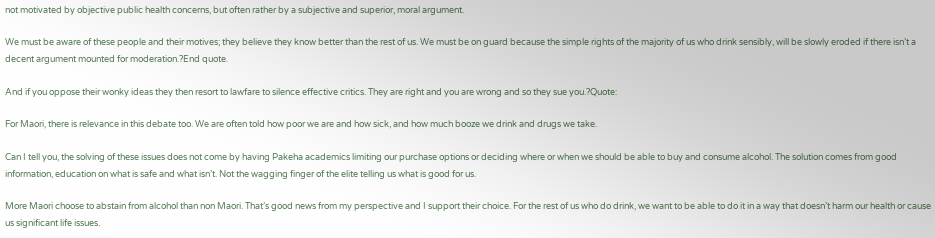not motivated by objective public health concerns, but often rather by a subjective and superior, moral argument.

We must be aware of these people and their motives; they believe they know better than the rest of us. We must be on guard because the simple rights of the majority of us who drink sensibly, will be slowly eroded if there isn’t a decent argument mounted for moderation.?End quote.

And if you oppose their wonky ideas they then resort to lawfare to silence effective critics. They are right and you are wrong and so they sue you.?Quote:

For Maori, there is relevance in this debate too. We are often told how poor we are and how sick, and how much booze we drink and drugs we take.

Can I tell you, the solving of these issues does not come by having Pakeha academics limiting our purchase options or deciding where or when we should be able to buy and consume alcohol. The solution comes from good information, education on what is safe and what isn’t. Not the wagging finger of the elite telling us what is good for us.

More Maori choose to abstain from alcohol than non Maori. That’s good news from my perspective and I support their choice. For the rest of us who do drink, we want to be able to do it in a way that doesn’t harm our health or cause us significant life issues.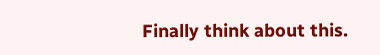Finally think about this.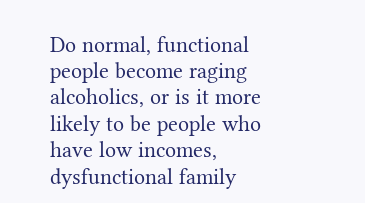Do normal, functional people become raging alcoholics, or is it more likely to be people who have low incomes, dysfunctional family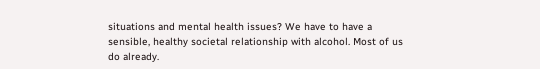situations and mental health issues? We have to have a sensible, healthy societal relationship with alcohol. Most of us do already.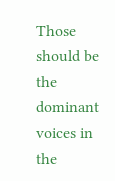Those should be the dominant voices in the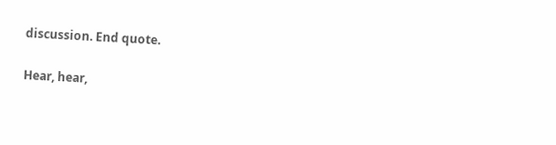discussion. End quote.

Hear, hear,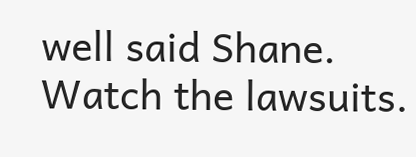well said Shane. Watch the lawsuits.